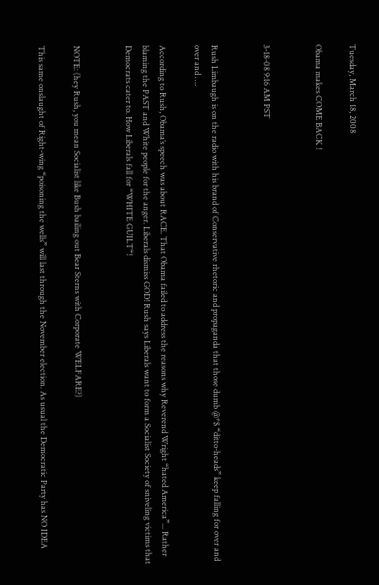Tuesday, March 18, 2008

Obama makes COME BACK !


3-18-08 9:16 AM PST


Rush Limbaugh is on the radio with his brand of Conservative rhetoric and propaganda that those dumb @*$ “ditto-heads” keep falling for over and over and ….

According to Rush, Obama’s speech was about RACE. That Obama failed to address the reasons why Reverend Wright “hated America”... Rather blaming the PAST and White people for the anger. Liberals dismiss GOD! Rush says Liberals want to form a Socialist Society of sniveling victims that Democrats cater to. How Liberals fall for “WHITE GUILT“!


NOTE: (hey Rush, you mean Socialist like Bush bailing out Bear Sterns with Corporate WELFARE?)

This same onslaught of Right-wing “poisoning the wells” will last through the November election. As usual the Democratic Party has NO IDEA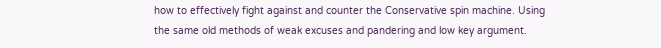how to effectively fight against and counter the Conservative spin machine. Using the same old methods of weak excuses and pandering and low key argument.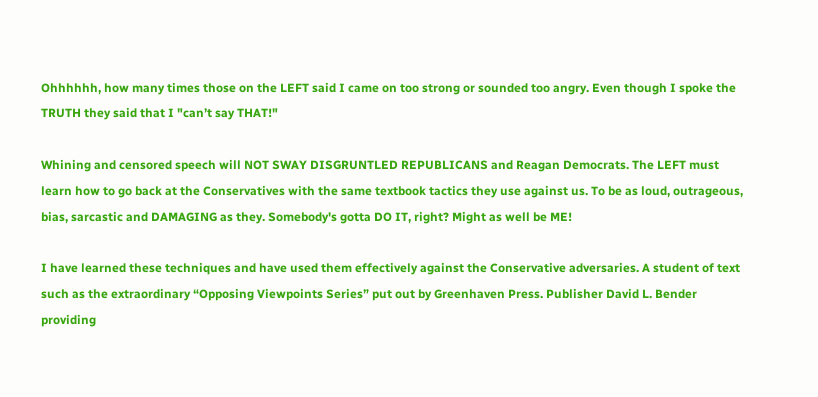Ohhhhhh, how many times those on the LEFT said I came on too strong or sounded too angry. Even though I spoke the TRUTH they said that I "can’t say THAT!"

Whining and censored speech will NOT SWAY DISGRUNTLED REPUBLICANS and Reagan Democrats. The LEFT must learn how to go back at the Conservatives with the same textbook tactics they use against us. To be as loud, outrageous, bias, sarcastic and DAMAGING as they. Somebody's gotta DO IT, right? Might as well be ME!

I have learned these techniques and have used them effectively against the Conservative adversaries. A student of text such as the extraordinary “Opposing Viewpoints Series” put out by Greenhaven Press. Publisher David L. Bender providing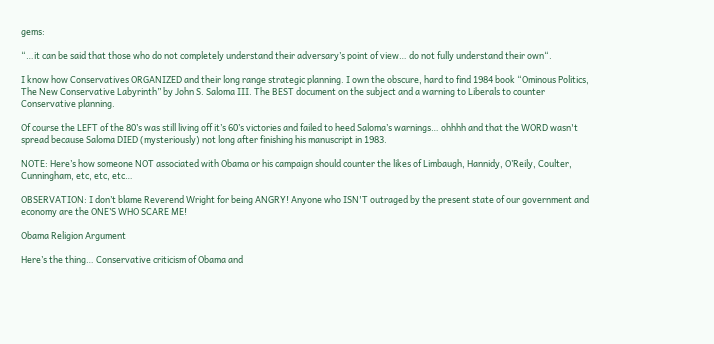gems:

“…it can be said that those who do not completely understand their adversary’s point of view… do not fully understand their own“.

I know how Conservatives ORGANIZED and their long range strategic planning. I own the obscure, hard to find 1984 book “Ominous Politics, The New Conservative Labyrinth” by John S. Saloma III. The BEST document on the subject and a warning to Liberals to counter Conservative planning.

Of course the LEFT of the 80’s was still living off it’s 60’s victories and failed to heed Saloma’s warnings… ohhhh and that the WORD wasn't spread because Saloma DIED (mysteriously) not long after finishing his manuscript in 1983.

NOTE: Here’s how someone NOT associated with Obama or his campaign should counter the likes of Limbaugh, Hannidy, O’Reily, Coulter, Cunningham, etc, etc, etc…

OBSERVATION: I don’t blame Reverend Wright for being ANGRY! Anyone who ISN'T outraged by the present state of our government and economy are the ONE’S WHO SCARE ME!

Obama Religion Argument

Here’s the thing… Conservative criticism of Obama and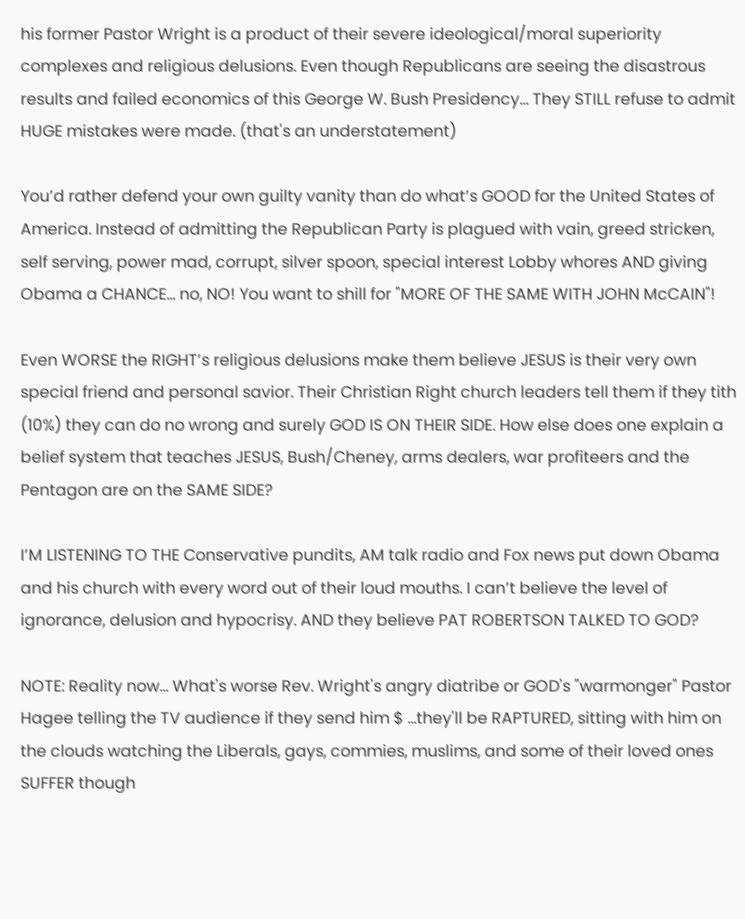his former Pastor Wright is a product of their severe ideological/moral superiority complexes and religious delusions. Even though Republicans are seeing the disastrous results and failed economics of this George W. Bush Presidency... They STILL refuse to admit HUGE mistakes were made. (that's an understatement)

You’d rather defend your own guilty vanity than do what’s GOOD for the United States of America. Instead of admitting the Republican Party is plagued with vain, greed stricken, self serving, power mad, corrupt, silver spoon, special interest Lobby whores AND giving Obama a CHANCE… no, NO! You want to shill for "MORE OF THE SAME WITH JOHN McCAIN"!

Even WORSE the RIGHT’s religious delusions make them believe JESUS is their very own special friend and personal savior. Their Christian Right church leaders tell them if they tith (10%) they can do no wrong and surely GOD IS ON THEIR SIDE. How else does one explain a belief system that teaches JESUS, Bush/Cheney, arms dealers, war profiteers and the Pentagon are on the SAME SIDE?

I’M LISTENING TO THE Conservative pundits, AM talk radio and Fox news put down Obama and his church with every word out of their loud mouths. I can’t believe the level of ignorance, delusion and hypocrisy. AND they believe PAT ROBERTSON TALKED TO GOD?

NOTE: Reality now... What's worse Rev. Wright's angry diatribe or GOD's "warmonger" Pastor Hagee telling the TV audience if they send him $ ...they'll be RAPTURED, sitting with him on the clouds watching the Liberals, gays, commies, muslims, and some of their loved ones SUFFER though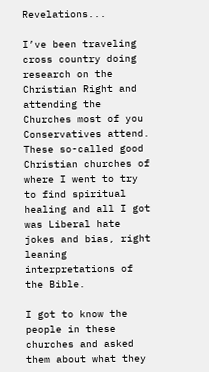Revelations...

I’ve been traveling cross country doing research on the Christian Right and attending the Churches most of you Conservatives attend. These so-called good Christian churches of where I went to try to find spiritual healing and all I got was Liberal hate jokes and bias, right leaning interpretations of the Bible.

I got to know the people in these churches and asked them about what they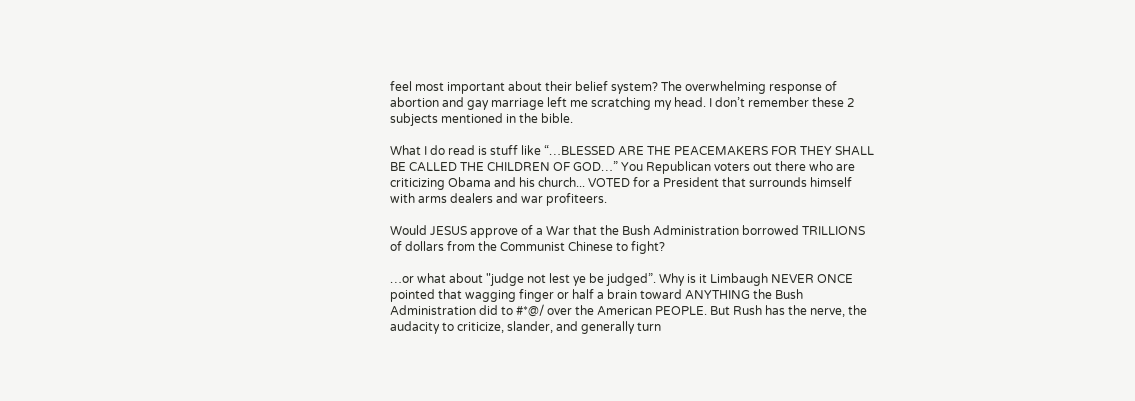feel most important about their belief system? The overwhelming response of abortion and gay marriage left me scratching my head. I don’t remember these 2 subjects mentioned in the bible.

What I do read is stuff like “…BLESSED ARE THE PEACEMAKERS FOR THEY SHALL BE CALLED THE CHILDREN OF GOD…” You Republican voters out there who are criticizing Obama and his church... VOTED for a President that surrounds himself with arms dealers and war profiteers.

Would JESUS approve of a War that the Bush Administration borrowed TRILLIONS of dollars from the Communist Chinese to fight?

…or what about "judge not lest ye be judged”. Why is it Limbaugh NEVER ONCE pointed that wagging finger or half a brain toward ANYTHING the Bush Administration did to #*@/ over the American PEOPLE. But Rush has the nerve, the audacity to criticize, slander, and generally turn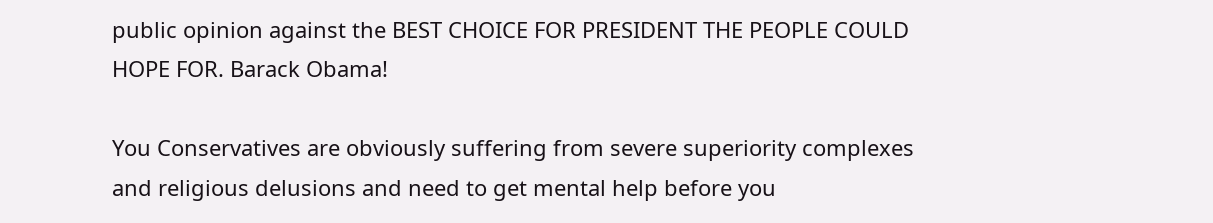public opinion against the BEST CHOICE FOR PRESIDENT THE PEOPLE COULD HOPE FOR. Barack Obama!

You Conservatives are obviously suffering from severe superiority complexes and religious delusions and need to get mental help before you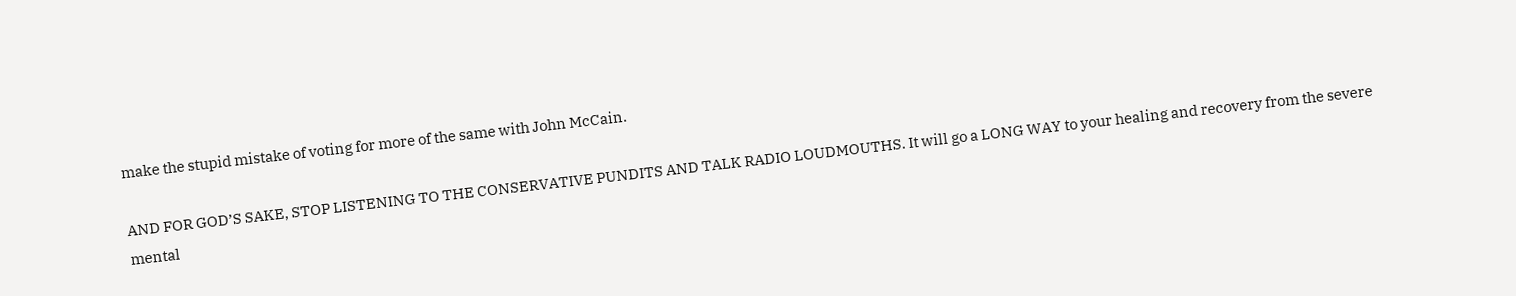make the stupid mistake of voting for more of the same with John McCain.

AND FOR GOD’S SAKE, STOP LISTENING TO THE CONSERVATIVE PUNDITS AND TALK RADIO LOUDMOUTHS. It will go a LONG WAY to your healing and recovery from the severe mental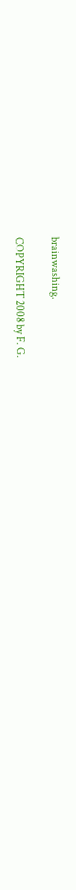brainwashing.

COPYRIGHT 2008 by F. G.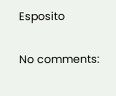Esposito

No comments: